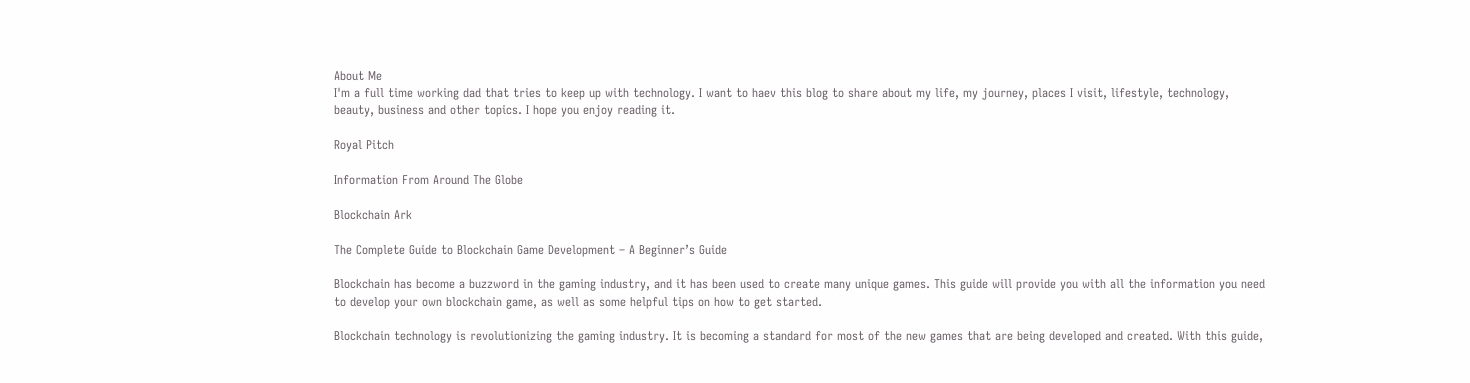About Me
I'm a full time working dad that tries to keep up with technology. I want to haev this blog to share about my life, my journey, places I visit, lifestyle, technology, beauty, business and other topics. I hope you enjoy reading it.

Royal Pitch

Information From Around The Globe

Blockchain Ark

The Complete Guide to Blockchain Game Development – A Beginner’s Guide

Blockchain has become a buzzword in the gaming industry, and it has been used to create many unique games. This guide will provide you with all the information you need to develop your own blockchain game, as well as some helpful tips on how to get started.

Blockchain technology is revolutionizing the gaming industry. It is becoming a standard for most of the new games that are being developed and created. With this guide,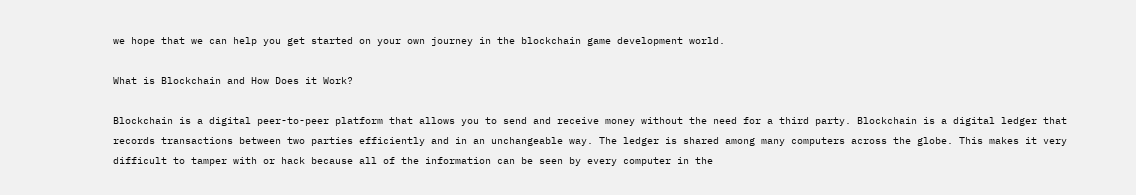we hope that we can help you get started on your own journey in the blockchain game development world.

What is Blockchain and How Does it Work?

Blockchain is a digital peer-to-peer platform that allows you to send and receive money without the need for a third party. Blockchain is a digital ledger that records transactions between two parties efficiently and in an unchangeable way. The ledger is shared among many computers across the globe. This makes it very difficult to tamper with or hack because all of the information can be seen by every computer in the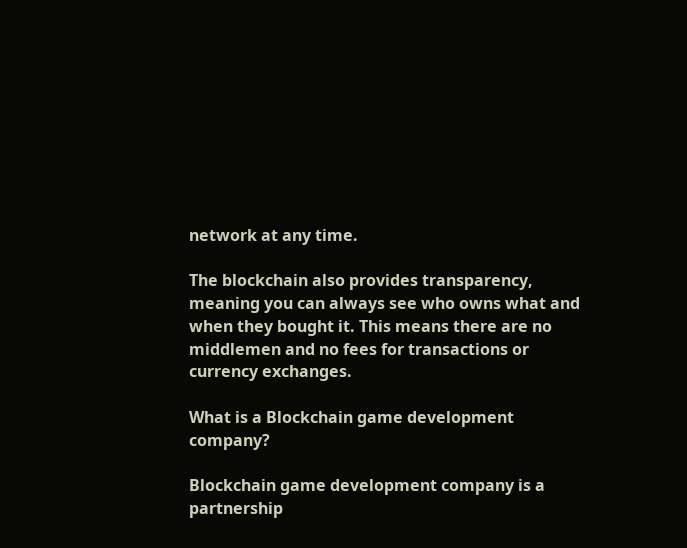network at any time.

The blockchain also provides transparency, meaning you can always see who owns what and when they bought it. This means there are no middlemen and no fees for transactions or currency exchanges.

What is a Blockchain game development company?

Blockchain game development company is a partnership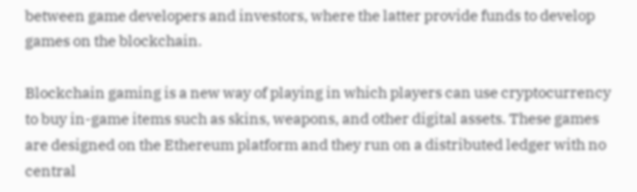between game developers and investors, where the latter provide funds to develop games on the blockchain.

Blockchain gaming is a new way of playing in which players can use cryptocurrency to buy in-game items such as skins, weapons, and other digital assets. These games are designed on the Ethereum platform and they run on a distributed ledger with no central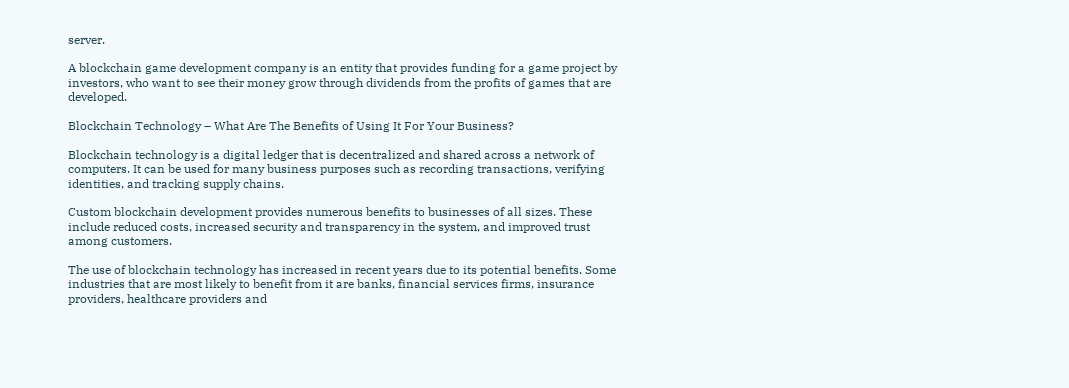server.

A blockchain game development company is an entity that provides funding for a game project by investors, who want to see their money grow through dividends from the profits of games that are developed.

Blockchain Technology – What Are The Benefits of Using It For Your Business?

Blockchain technology is a digital ledger that is decentralized and shared across a network of computers. It can be used for many business purposes such as recording transactions, verifying identities, and tracking supply chains.

Custom blockchain development provides numerous benefits to businesses of all sizes. These include reduced costs, increased security and transparency in the system, and improved trust among customers.

The use of blockchain technology has increased in recent years due to its potential benefits. Some industries that are most likely to benefit from it are banks, financial services firms, insurance providers, healthcare providers and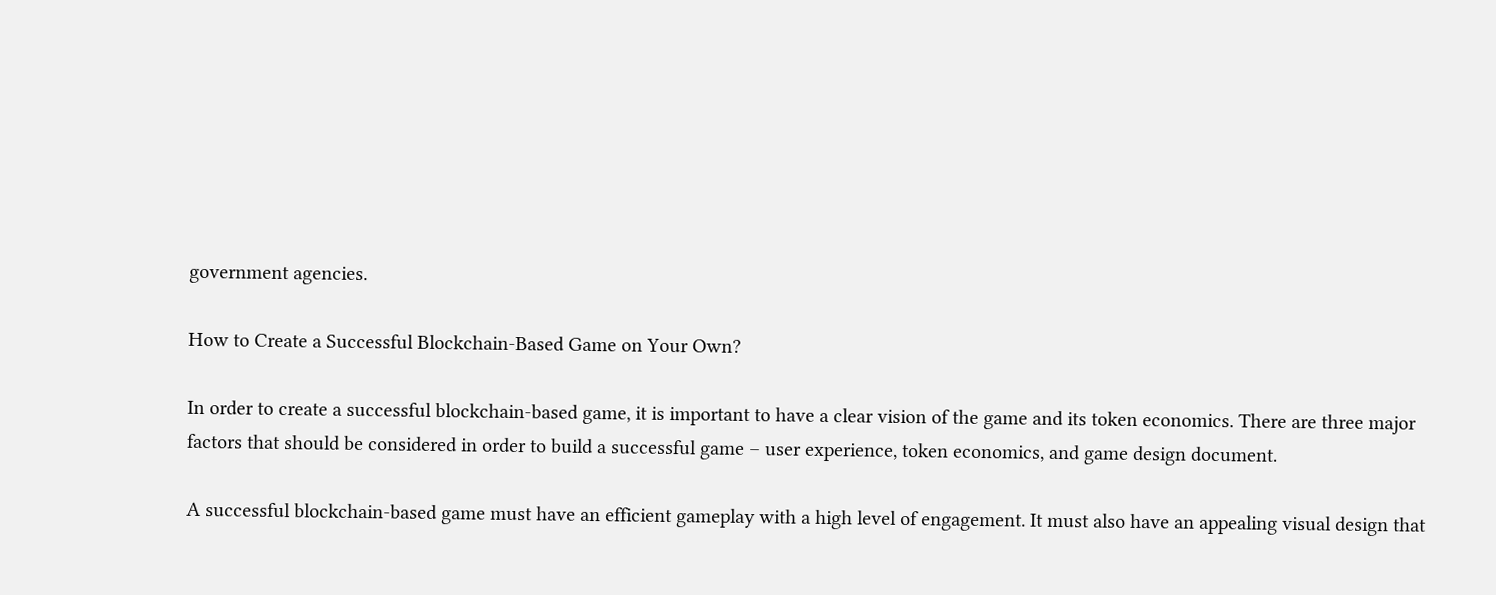government agencies.

How to Create a Successful Blockchain-Based Game on Your Own?

In order to create a successful blockchain-based game, it is important to have a clear vision of the game and its token economics. There are three major factors that should be considered in order to build a successful game – user experience, token economics, and game design document.

A successful blockchain-based game must have an efficient gameplay with a high level of engagement. It must also have an appealing visual design that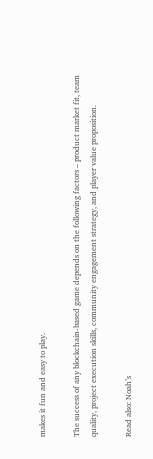makes it fun and easy to play.

The success of any blockchain-based game depends on the following factors – product market fit, team quality, project execution skills, community engagement strategy, and player value proposition.

Read also: Noah’s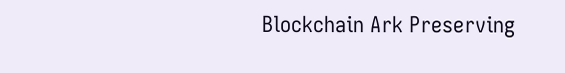Blockchain Ark Preserving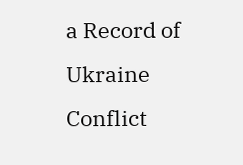a Record of Ukraine Conflict